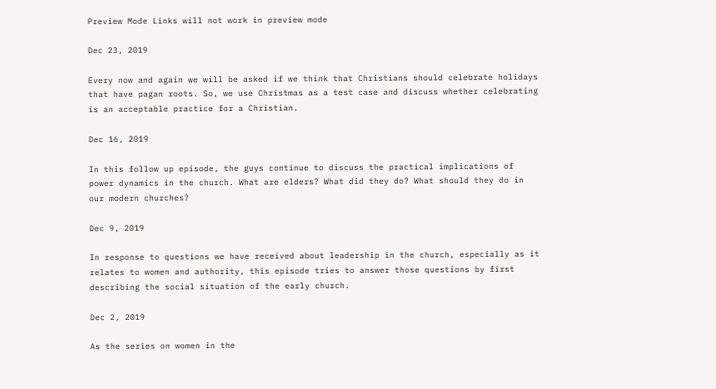Preview Mode Links will not work in preview mode

Dec 23, 2019

Every now and again we will be asked if we think that Christians should celebrate holidays that have pagan roots. So, we use Christmas as a test case and discuss whether celebrating is an acceptable practice for a Christian.

Dec 16, 2019

In this follow up episode, the guys continue to discuss the practical implications of power dynamics in the church. What are elders? What did they do? What should they do in our modern churches?

Dec 9, 2019

In response to questions we have received about leadership in the church, especially as it relates to women and authority, this episode tries to answer those questions by first describing the social situation of the early church.

Dec 2, 2019

As the series on women in the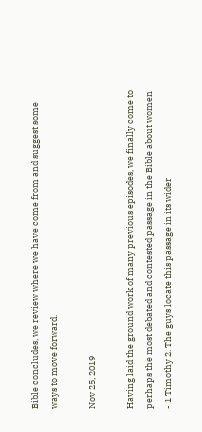Bible concludes, we review where we have come from and suggest some ways to move forward.

Nov 25, 2019

Having laid the ground work of many previous episodes, we finally come to perhaps the most debated and contested passage in the Bible about women - 1 Timothy 2. The guys locate this passage in its wider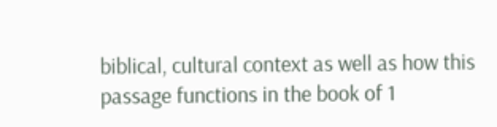biblical, cultural context as well as how this passage functions in the book of 1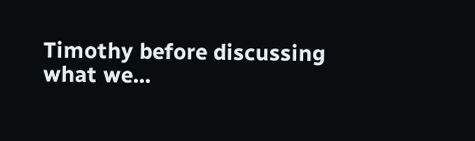Timothy before discussing what we...